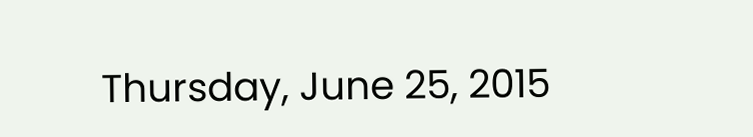Thursday, June 25, 2015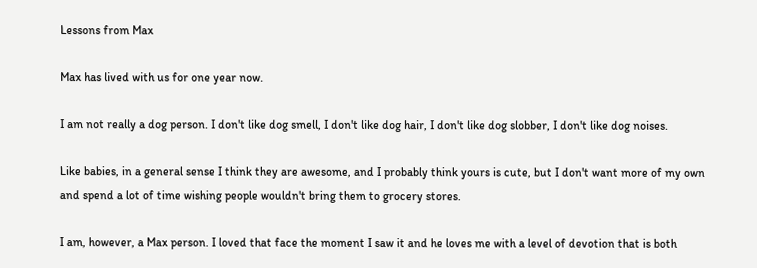Lessons from Max

Max has lived with us for one year now.

I am not really a dog person. I don't like dog smell, I don't like dog hair, I don't like dog slobber, I don't like dog noises.

Like babies, in a general sense I think they are awesome, and I probably think yours is cute, but I don't want more of my own and spend a lot of time wishing people wouldn't bring them to grocery stores.

I am, however, a Max person. I loved that face the moment I saw it and he loves me with a level of devotion that is both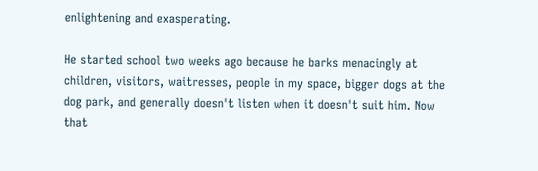enlightening and exasperating.

He started school two weeks ago because he barks menacingly at children, visitors, waitresses, people in my space, bigger dogs at the dog park, and generally doesn't listen when it doesn't suit him. Now that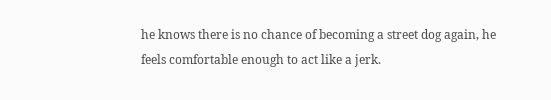he knows there is no chance of becoming a street dog again, he feels comfortable enough to act like a jerk.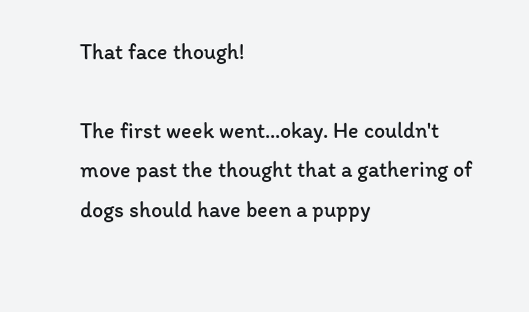That face though!

The first week went...okay. He couldn't move past the thought that a gathering of dogs should have been a puppy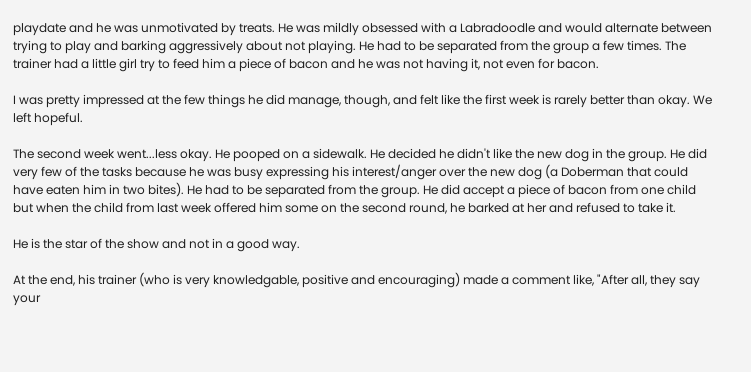playdate and he was unmotivated by treats. He was mildly obsessed with a Labradoodle and would alternate between trying to play and barking aggressively about not playing. He had to be separated from the group a few times. The trainer had a little girl try to feed him a piece of bacon and he was not having it, not even for bacon.

I was pretty impressed at the few things he did manage, though, and felt like the first week is rarely better than okay. We left hopeful.

The second week went...less okay. He pooped on a sidewalk. He decided he didn't like the new dog in the group. He did very few of the tasks because he was busy expressing his interest/anger over the new dog (a Doberman that could have eaten him in two bites). He had to be separated from the group. He did accept a piece of bacon from one child but when the child from last week offered him some on the second round, he barked at her and refused to take it.

He is the star of the show and not in a good way.

At the end, his trainer (who is very knowledgable, positive and encouraging) made a comment like, "After all, they say your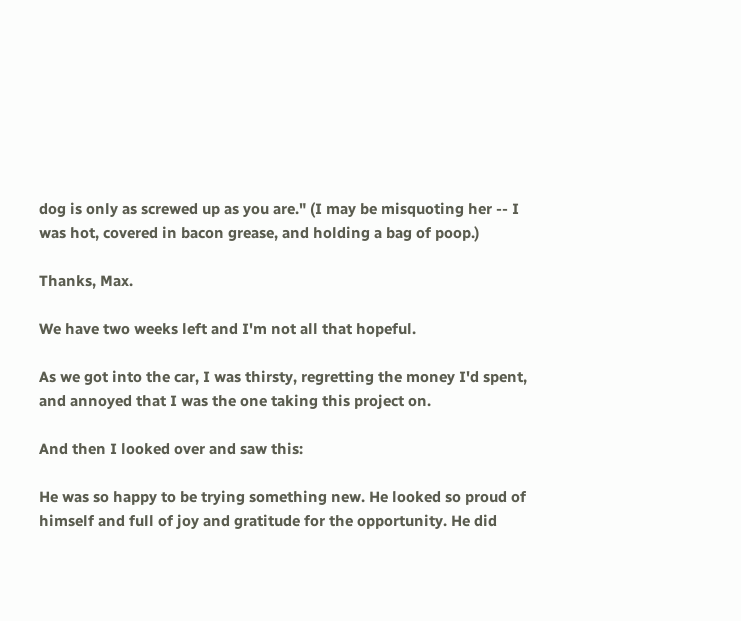dog is only as screwed up as you are." (I may be misquoting her -- I was hot, covered in bacon grease, and holding a bag of poop.)

Thanks, Max.

We have two weeks left and I'm not all that hopeful.

As we got into the car, I was thirsty, regretting the money I'd spent, and annoyed that I was the one taking this project on.

And then I looked over and saw this:

He was so happy to be trying something new. He looked so proud of himself and full of joy and gratitude for the opportunity. He did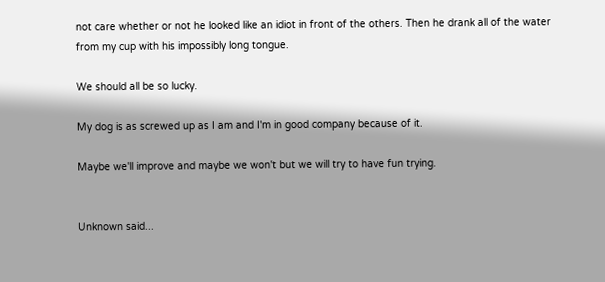not care whether or not he looked like an idiot in front of the others. Then he drank all of the water from my cup with his impossibly long tongue.

We should all be so lucky.

My dog is as screwed up as I am and I'm in good company because of it.

Maybe we'll improve and maybe we won't but we will try to have fun trying.


Unknown said...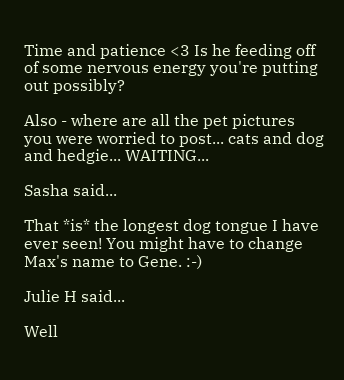Time and patience <3 Is he feeding off of some nervous energy you're putting out possibly?

Also - where are all the pet pictures you were worried to post... cats and dog and hedgie... WAITING...

Sasha said...

That *is* the longest dog tongue I have ever seen! You might have to change Max's name to Gene. :-)

Julie H said...

Well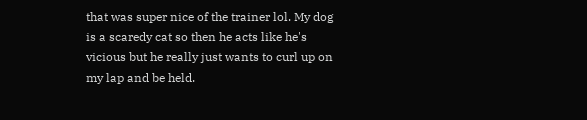that was super nice of the trainer lol. My dog is a scaredy cat so then he acts like he's vicious but he really just wants to curl up on my lap and be held.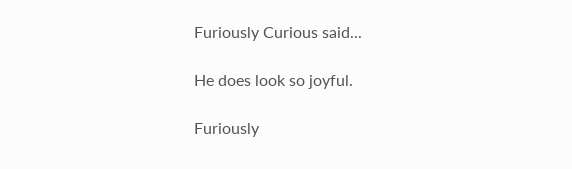Furiously Curious said...

He does look so joyful.

Furiously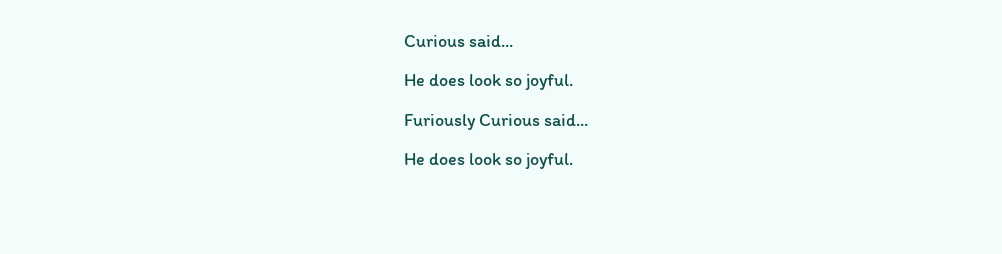Curious said...

He does look so joyful.

Furiously Curious said...

He does look so joyful.